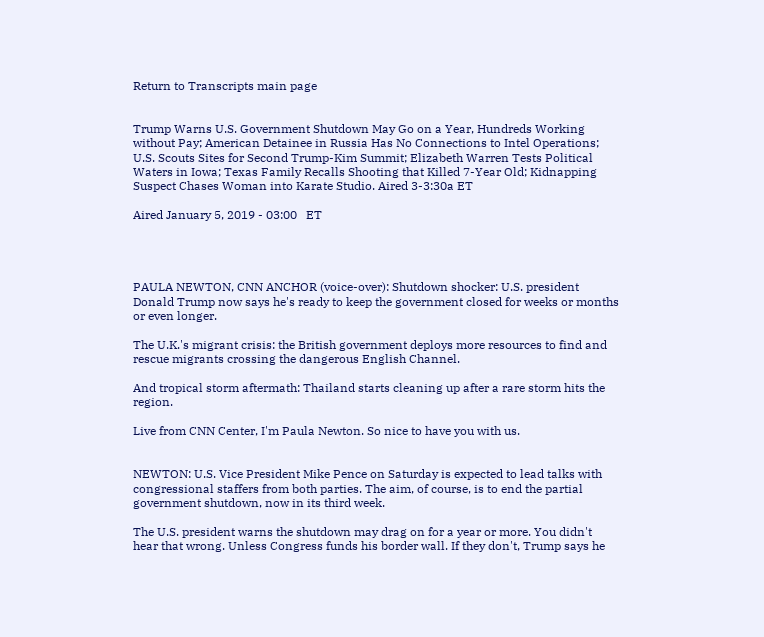Return to Transcripts main page


Trump Warns U.S. Government Shutdown May Go on a Year, Hundreds Working without Pay; American Detainee in Russia Has No Connections to Intel Operations; U.S. Scouts Sites for Second Trump-Kim Summit; Elizabeth Warren Tests Political Waters in Iowa; Texas Family Recalls Shooting that Killed 7-Year Old; Kidnapping Suspect Chases Woman into Karate Studio. Aired 3-3:30a ET

Aired January 5, 2019 - 03:00   ET




PAULA NEWTON, CNN ANCHOR (voice-over): Shutdown shocker: U.S. president Donald Trump now says he's ready to keep the government closed for weeks or months or even longer.

The U.K.'s migrant crisis: the British government deploys more resources to find and rescue migrants crossing the dangerous English Channel.

And tropical storm aftermath: Thailand starts cleaning up after a rare storm hits the region.

Live from CNN Center, I'm Paula Newton. So nice to have you with us.


NEWTON: U.S. Vice President Mike Pence on Saturday is expected to lead talks with congressional staffers from both parties. The aim, of course, is to end the partial government shutdown, now in its third week.

The U.S. president warns the shutdown may drag on for a year or more. You didn't hear that wrong. Unless Congress funds his border wall. If they don't, Trump says he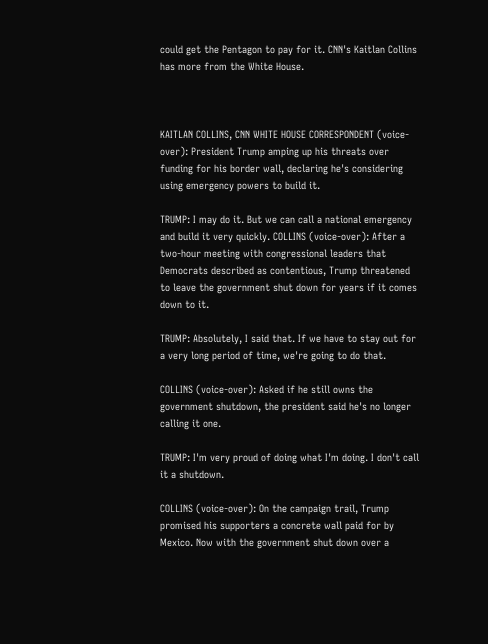could get the Pentagon to pay for it. CNN's Kaitlan Collins has more from the White House.



KAITLAN COLLINS, CNN WHITE HOUSE CORRESPONDENT (voice-over): President Trump amping up his threats over funding for his border wall, declaring he's considering using emergency powers to build it.

TRUMP: I may do it. But we can call a national emergency and build it very quickly. COLLINS (voice-over): After a two-hour meeting with congressional leaders that Democrats described as contentious, Trump threatened to leave the government shut down for years if it comes down to it.

TRUMP: Absolutely, I said that. If we have to stay out for a very long period of time, we're going to do that.

COLLINS (voice-over): Asked if he still owns the government shutdown, the president said he's no longer calling it one.

TRUMP: I'm very proud of doing what I'm doing. I don't call it a shutdown.

COLLINS (voice-over): On the campaign trail, Trump promised his supporters a concrete wall paid for by Mexico. Now with the government shut down over a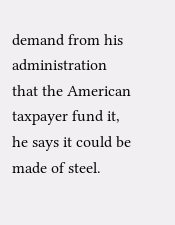demand from his administration that the American taxpayer fund it, he says it could be made of steel.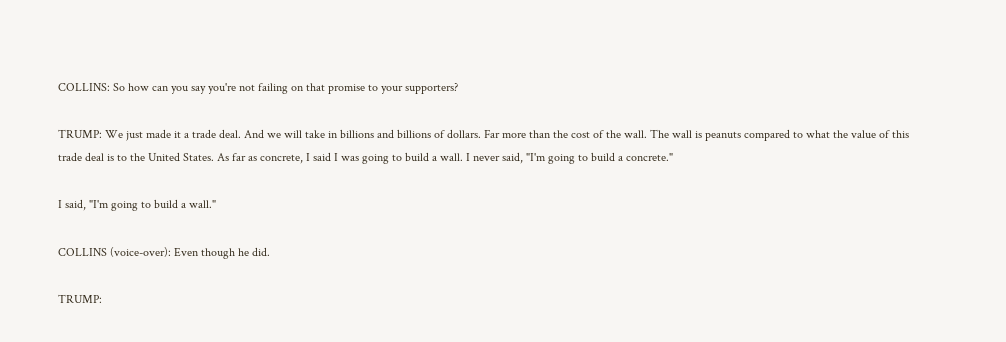COLLINS: So how can you say you're not failing on that promise to your supporters?

TRUMP: We just made it a trade deal. And we will take in billions and billions of dollars. Far more than the cost of the wall. The wall is peanuts compared to what the value of this trade deal is to the United States. As far as concrete, I said I was going to build a wall. I never said, "I'm going to build a concrete."

I said, "I'm going to build a wall."

COLLINS (voice-over): Even though he did.

TRUMP: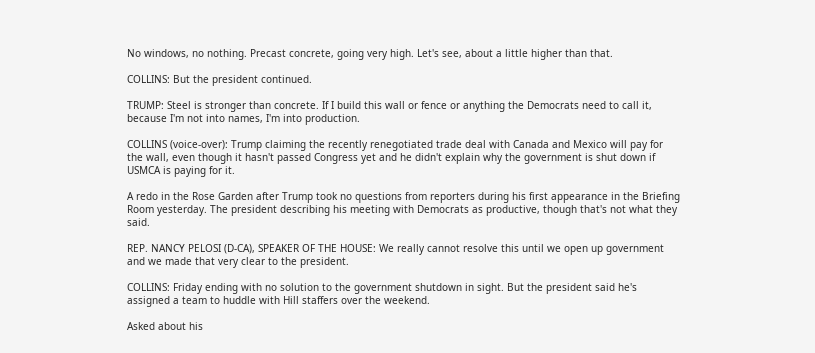No windows, no nothing. Precast concrete, going very high. Let's see, about a little higher than that.

COLLINS: But the president continued.

TRUMP: Steel is stronger than concrete. If I build this wall or fence or anything the Democrats need to call it, because I'm not into names, I'm into production.

COLLINS (voice-over): Trump claiming the recently renegotiated trade deal with Canada and Mexico will pay for the wall, even though it hasn't passed Congress yet and he didn't explain why the government is shut down if USMCA is paying for it.

A redo in the Rose Garden after Trump took no questions from reporters during his first appearance in the Briefing Room yesterday. The president describing his meeting with Democrats as productive, though that's not what they said.

REP. NANCY PELOSI (D-CA), SPEAKER OF THE HOUSE: We really cannot resolve this until we open up government and we made that very clear to the president.

COLLINS: Friday ending with no solution to the government shutdown in sight. But the president said he's assigned a team to huddle with Hill staffers over the weekend.

Asked about his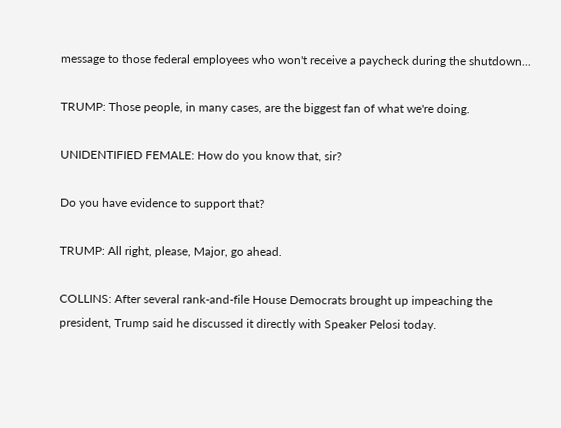message to those federal employees who won't receive a paycheck during the shutdown...

TRUMP: Those people, in many cases, are the biggest fan of what we're doing.

UNIDENTIFIED FEMALE: How do you know that, sir?

Do you have evidence to support that?

TRUMP: All right, please, Major, go ahead.

COLLINS: After several rank-and-file House Democrats brought up impeaching the president, Trump said he discussed it directly with Speaker Pelosi today.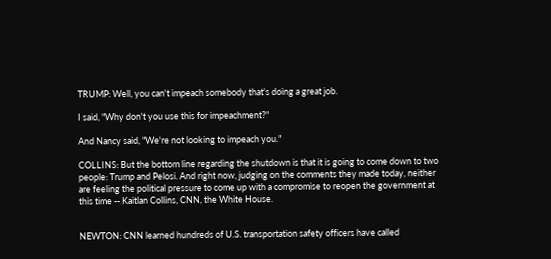TRUMP: Well, you can't impeach somebody that's doing a great job.

I said, "Why don't you use this for impeachment?"

And Nancy said, "We're not looking to impeach you."

COLLINS: But the bottom line regarding the shutdown is that it is going to come down to two people: Trump and Pelosi. And right now, judging on the comments they made today, neither are feeling the political pressure to come up with a compromise to reopen the government at this time -- Kaitlan Collins, CNN, the White House.


NEWTON: CNN learned hundreds of U.S. transportation safety officers have called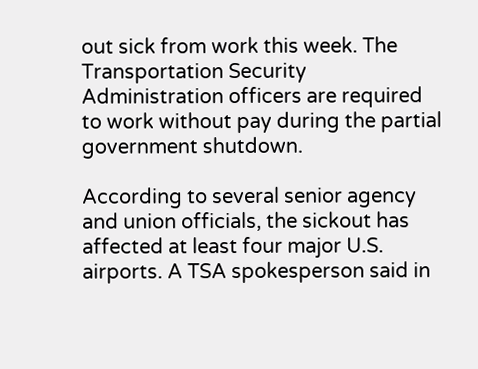out sick from work this week. The Transportation Security Administration officers are required to work without pay during the partial government shutdown.

According to several senior agency and union officials, the sickout has affected at least four major U.S. airports. A TSA spokesperson said in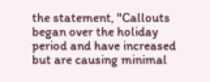the statement, "Callouts began over the holiday period and have increased but are causing minimal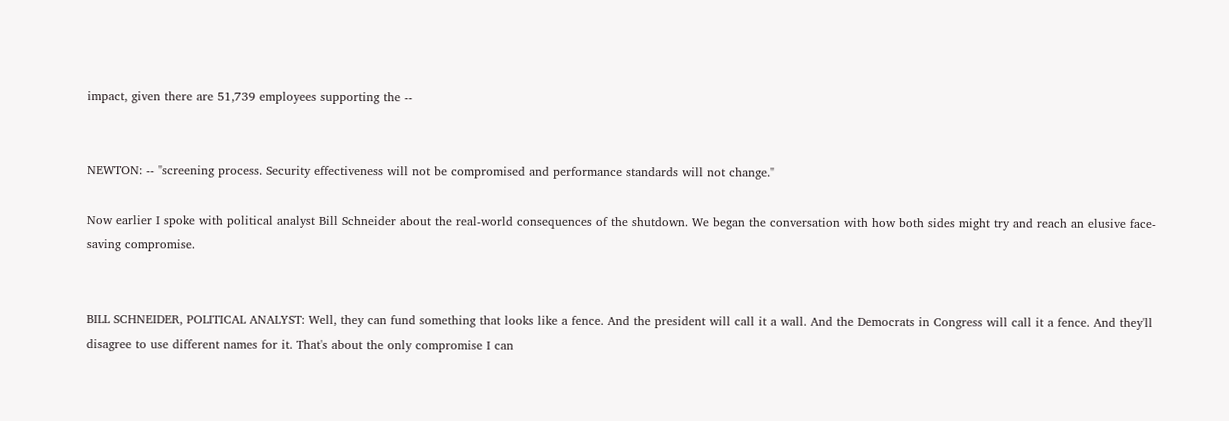impact, given there are 51,739 employees supporting the --


NEWTON: -- "screening process. Security effectiveness will not be compromised and performance standards will not change."

Now earlier I spoke with political analyst Bill Schneider about the real-world consequences of the shutdown. We began the conversation with how both sides might try and reach an elusive face-saving compromise.


BILL SCHNEIDER, POLITICAL ANALYST: Well, they can fund something that looks like a fence. And the president will call it a wall. And the Democrats in Congress will call it a fence. And they'll disagree to use different names for it. That's about the only compromise I can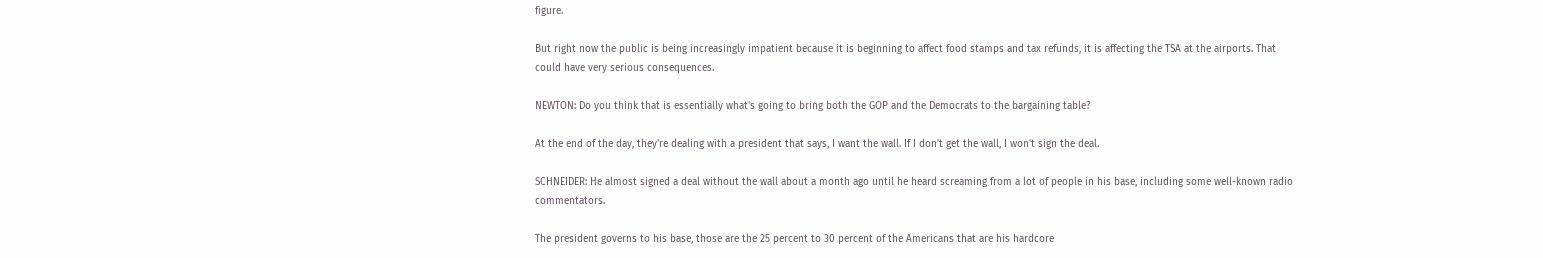figure.

But right now the public is being increasingly impatient because it is beginning to affect food stamps and tax refunds, it is affecting the TSA at the airports. That could have very serious consequences.

NEWTON: Do you think that is essentially what's going to bring both the GOP and the Democrats to the bargaining table?

At the end of the day, they're dealing with a president that says, I want the wall. If I don't get the wall, I won't sign the deal.

SCHNEIDER: He almost signed a deal without the wall about a month ago until he heard screaming from a lot of people in his base, including some well-known radio commentators.

The president governs to his base, those are the 25 percent to 30 percent of the Americans that are his hardcore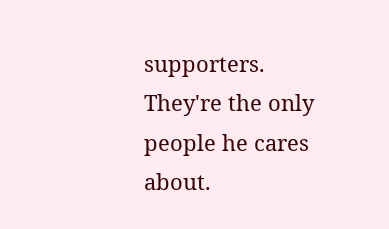supporters. They're the only people he cares about.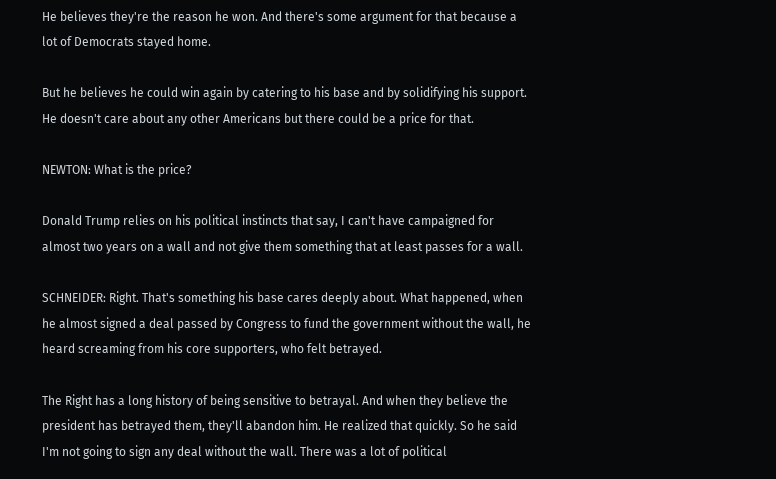He believes they're the reason he won. And there's some argument for that because a lot of Democrats stayed home.

But he believes he could win again by catering to his base and by solidifying his support. He doesn't care about any other Americans but there could be a price for that.

NEWTON: What is the price?

Donald Trump relies on his political instincts that say, I can't have campaigned for almost two years on a wall and not give them something that at least passes for a wall.

SCHNEIDER: Right. That's something his base cares deeply about. What happened, when he almost signed a deal passed by Congress to fund the government without the wall, he heard screaming from his core supporters, who felt betrayed.

The Right has a long history of being sensitive to betrayal. And when they believe the president has betrayed them, they'll abandon him. He realized that quickly. So he said I'm not going to sign any deal without the wall. There was a lot of political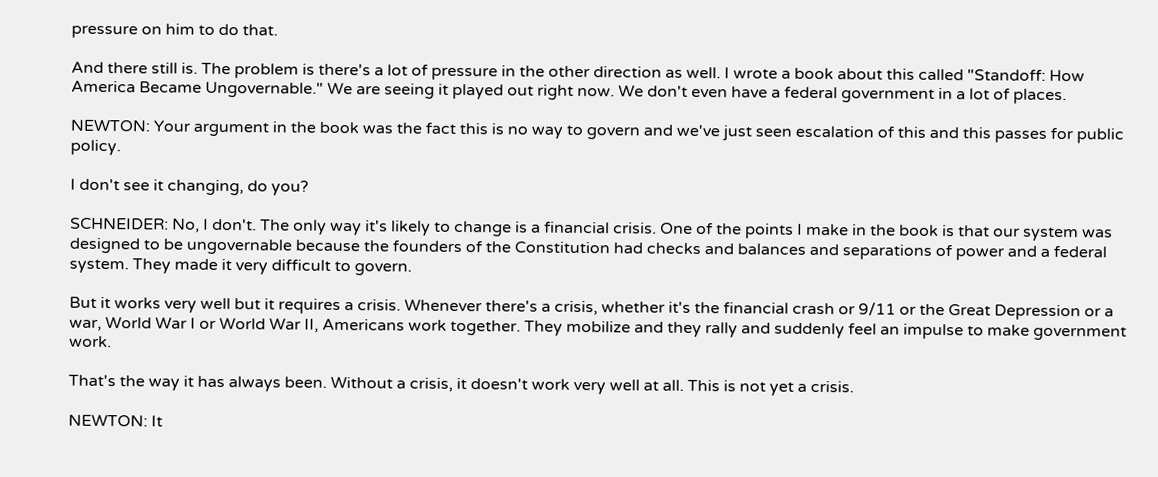pressure on him to do that.

And there still is. The problem is there's a lot of pressure in the other direction as well. I wrote a book about this called "Standoff: How America Became Ungovernable." We are seeing it played out right now. We don't even have a federal government in a lot of places.

NEWTON: Your argument in the book was the fact this is no way to govern and we've just seen escalation of this and this passes for public policy.

I don't see it changing, do you?

SCHNEIDER: No, I don't. The only way it's likely to change is a financial crisis. One of the points I make in the book is that our system was designed to be ungovernable because the founders of the Constitution had checks and balances and separations of power and a federal system. They made it very difficult to govern.

But it works very well but it requires a crisis. Whenever there's a crisis, whether it's the financial crash or 9/11 or the Great Depression or a war, World War I or World War II, Americans work together. They mobilize and they rally and suddenly feel an impulse to make government work.

That's the way it has always been. Without a crisis, it doesn't work very well at all. This is not yet a crisis.

NEWTON: It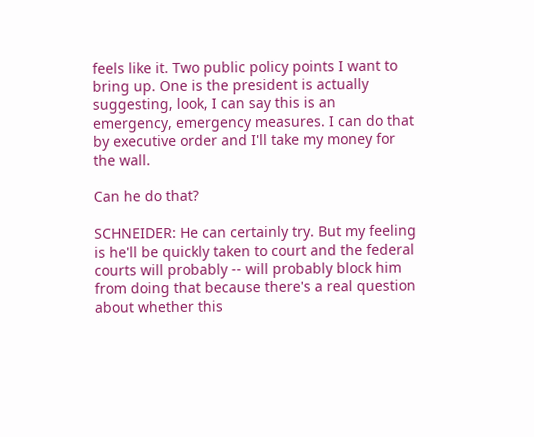feels like it. Two public policy points I want to bring up. One is the president is actually suggesting, look, I can say this is an emergency, emergency measures. I can do that by executive order and I'll take my money for the wall.

Can he do that?

SCHNEIDER: He can certainly try. But my feeling is he'll be quickly taken to court and the federal courts will probably -- will probably block him from doing that because there's a real question about whether this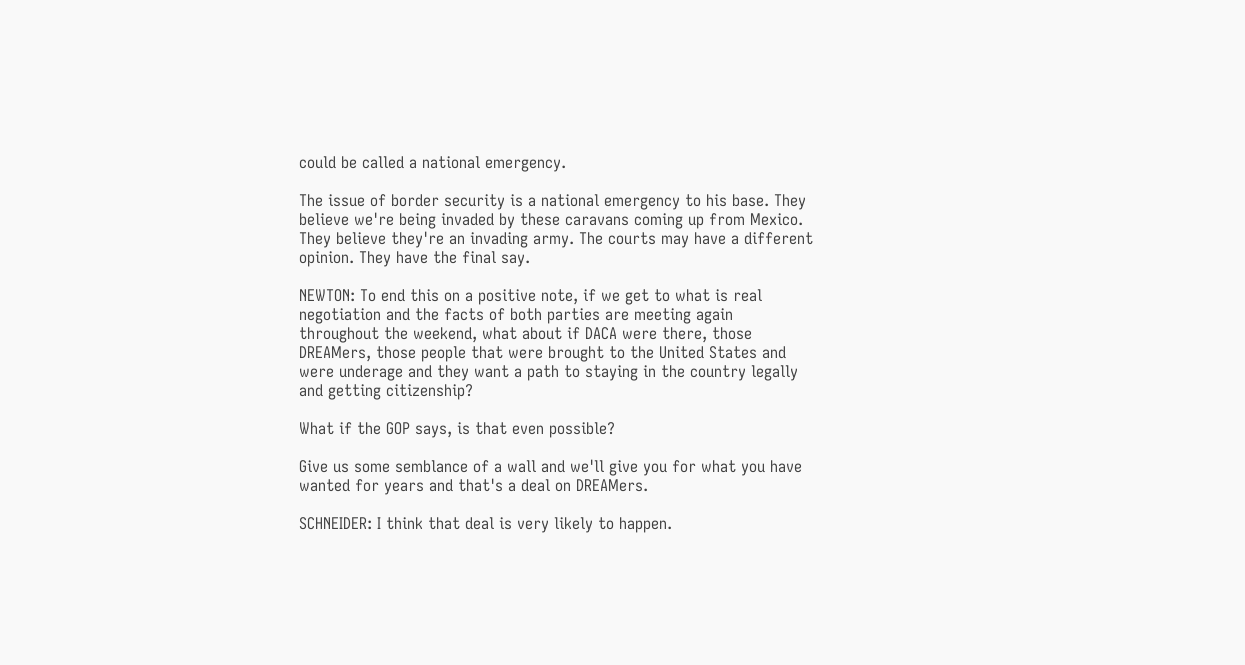could be called a national emergency.

The issue of border security is a national emergency to his base. They believe we're being invaded by these caravans coming up from Mexico. They believe they're an invading army. The courts may have a different opinion. They have the final say.

NEWTON: To end this on a positive note, if we get to what is real negotiation and the facts of both parties are meeting again throughout the weekend, what about if DACA were there, those DREAMers, those people that were brought to the United States and were underage and they want a path to staying in the country legally and getting citizenship?

What if the GOP says, is that even possible?

Give us some semblance of a wall and we'll give you for what you have wanted for years and that's a deal on DREAMers.

SCHNEIDER: I think that deal is very likely to happen.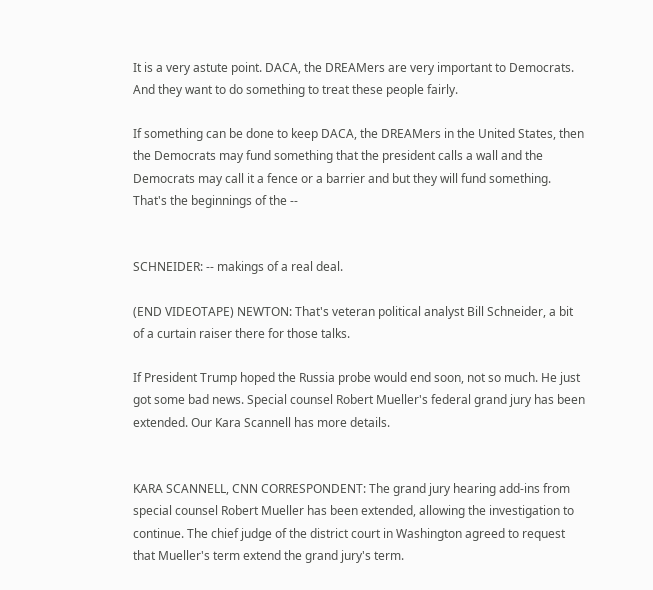It is a very astute point. DACA, the DREAMers are very important to Democrats. And they want to do something to treat these people fairly.

If something can be done to keep DACA, the DREAMers in the United States, then the Democrats may fund something that the president calls a wall and the Democrats may call it a fence or a barrier and but they will fund something. That's the beginnings of the --


SCHNEIDER: -- makings of a real deal.

(END VIDEOTAPE) NEWTON: That's veteran political analyst Bill Schneider, a bit of a curtain raiser there for those talks.

If President Trump hoped the Russia probe would end soon, not so much. He just got some bad news. Special counsel Robert Mueller's federal grand jury has been extended. Our Kara Scannell has more details.


KARA SCANNELL, CNN CORRESPONDENT: The grand jury hearing add-ins from special counsel Robert Mueller has been extended, allowing the investigation to continue. The chief judge of the district court in Washington agreed to request that Mueller's term extend the grand jury's term.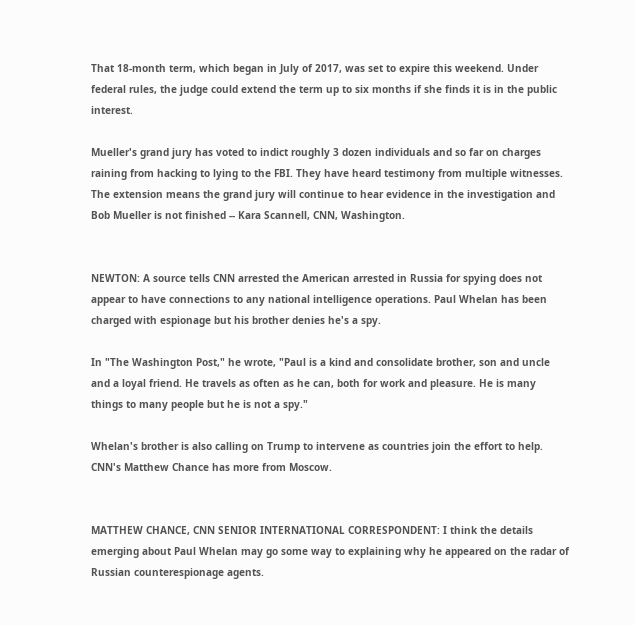That 18-month term, which began in July of 2017, was set to expire this weekend. Under federal rules, the judge could extend the term up to six months if she finds it is in the public interest.

Mueller's grand jury has voted to indict roughly 3 dozen individuals and so far on charges raining from hacking to lying to the FBI. They have heard testimony from multiple witnesses. The extension means the grand jury will continue to hear evidence in the investigation and Bob Mueller is not finished -- Kara Scannell, CNN, Washington.


NEWTON: A source tells CNN arrested the American arrested in Russia for spying does not appear to have connections to any national intelligence operations. Paul Whelan has been charged with espionage but his brother denies he's a spy.

In "The Washington Post," he wrote, "Paul is a kind and consolidate brother, son and uncle and a loyal friend. He travels as often as he can, both for work and pleasure. He is many things to many people but he is not a spy."

Whelan's brother is also calling on Trump to intervene as countries join the effort to help. CNN's Matthew Chance has more from Moscow.


MATTHEW CHANCE, CNN SENIOR INTERNATIONAL CORRESPONDENT: I think the details emerging about Paul Whelan may go some way to explaining why he appeared on the radar of Russian counterespionage agents.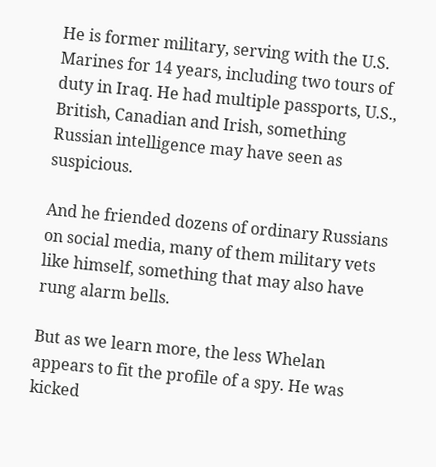He is former military, serving with the U.S. Marines for 14 years, including two tours of duty in Iraq. He had multiple passports, U.S., British, Canadian and Irish, something Russian intelligence may have seen as suspicious.

And he friended dozens of ordinary Russians on social media, many of them military vets like himself, something that may also have rung alarm bells.

But as we learn more, the less Whelan appears to fit the profile of a spy. He was kicked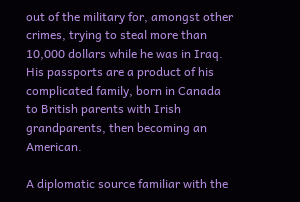out of the military for, amongst other crimes, trying to steal more than 10,000 dollars while he was in Iraq. His passports are a product of his complicated family, born in Canada to British parents with Irish grandparents, then becoming an American.

A diplomatic source familiar with the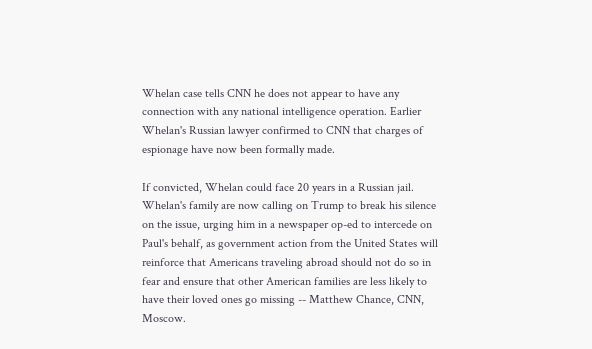Whelan case tells CNN he does not appear to have any connection with any national intelligence operation. Earlier Whelan's Russian lawyer confirmed to CNN that charges of espionage have now been formally made.

If convicted, Whelan could face 20 years in a Russian jail. Whelan's family are now calling on Trump to break his silence on the issue, urging him in a newspaper op-ed to intercede on Paul's behalf, as government action from the United States will reinforce that Americans traveling abroad should not do so in fear and ensure that other American families are less likely to have their loved ones go missing -- Matthew Chance, CNN, Moscow.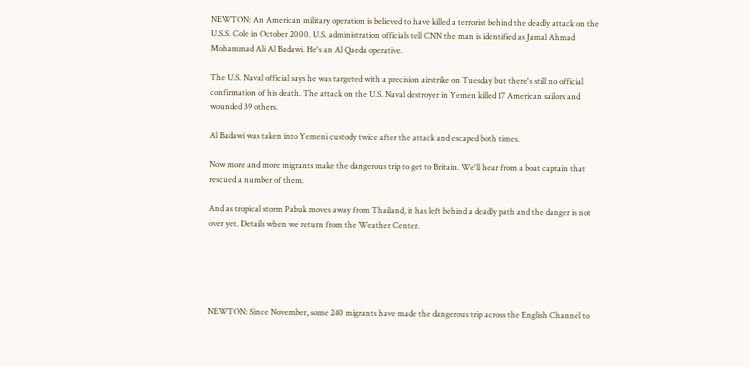NEWTON: An American military operation is believed to have killed a terrorist behind the deadly attack on the U.S.S. Cole in October 2000. U.S. administration officials tell CNN the man is identified as Jamal Ahmad Mohammad Ali Al Badawi. He's an Al Qaeda operative.

The U.S. Naval official says he was targeted with a precision airstrike on Tuesday but there's still no official confirmation of his death. The attack on the U.S. Naval destroyer in Yemen killed 17 American sailors and wounded 39 others.

Al Badawi was taken into Yemeni custody twice after the attack and escaped both times.

Now more and more migrants make the dangerous trip to get to Britain. We'll hear from a boat captain that rescued a number of them.

And as tropical storm Pabuk moves away from Thailand, it has left behind a deadly path and the danger is not over yet. Details when we return from the Weather Center.





NEWTON: Since November, some 240 migrants have made the dangerous trip across the English Channel to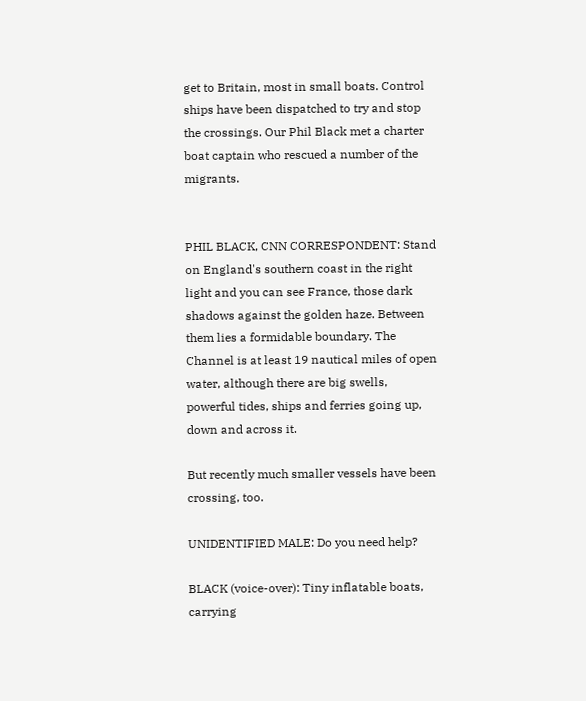get to Britain, most in small boats. Control ships have been dispatched to try and stop the crossings. Our Phil Black met a charter boat captain who rescued a number of the migrants.


PHIL BLACK, CNN CORRESPONDENT: Stand on England's southern coast in the right light and you can see France, those dark shadows against the golden haze. Between them lies a formidable boundary. The Channel is at least 19 nautical miles of open water, although there are big swells, powerful tides, ships and ferries going up, down and across it.

But recently much smaller vessels have been crossing, too.

UNIDENTIFIED MALE: Do you need help?

BLACK (voice-over): Tiny inflatable boats, carrying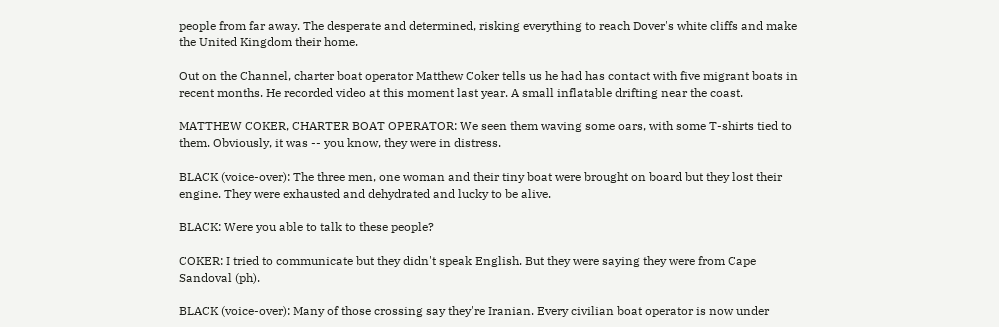people from far away. The desperate and determined, risking everything to reach Dover's white cliffs and make the United Kingdom their home.

Out on the Channel, charter boat operator Matthew Coker tells us he had has contact with five migrant boats in recent months. He recorded video at this moment last year. A small inflatable drifting near the coast.

MATTHEW COKER, CHARTER BOAT OPERATOR: We seen them waving some oars, with some T-shirts tied to them. Obviously, it was -- you know, they were in distress.

BLACK (voice-over): The three men, one woman and their tiny boat were brought on board but they lost their engine. They were exhausted and dehydrated and lucky to be alive.

BLACK: Were you able to talk to these people?

COKER: I tried to communicate but they didn't speak English. But they were saying they were from Cape Sandoval (ph).

BLACK (voice-over): Many of those crossing say they're Iranian. Every civilian boat operator is now under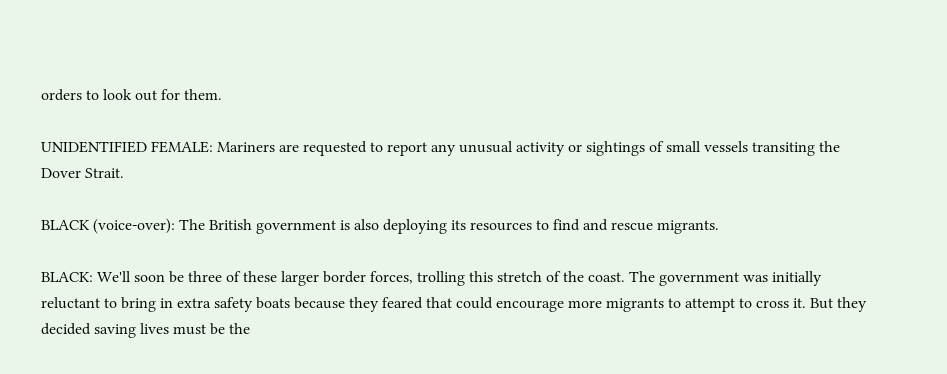orders to look out for them.

UNIDENTIFIED FEMALE: Mariners are requested to report any unusual activity or sightings of small vessels transiting the Dover Strait.

BLACK (voice-over): The British government is also deploying its resources to find and rescue migrants.

BLACK: We'll soon be three of these larger border forces, trolling this stretch of the coast. The government was initially reluctant to bring in extra safety boats because they feared that could encourage more migrants to attempt to cross it. But they decided saving lives must be the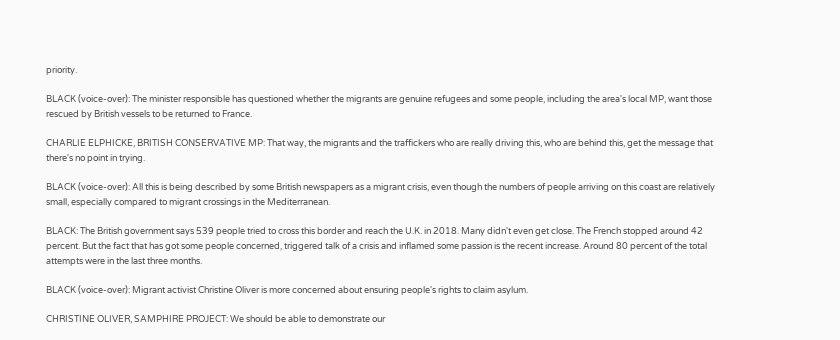priority.

BLACK (voice-over): The minister responsible has questioned whether the migrants are genuine refugees and some people, including the area's local MP, want those rescued by British vessels to be returned to France.

CHARLIE ELPHICKE, BRITISH CONSERVATIVE MP: That way, the migrants and the traffickers who are really driving this, who are behind this, get the message that there's no point in trying.

BLACK (voice-over): All this is being described by some British newspapers as a migrant crisis, even though the numbers of people arriving on this coast are relatively small, especially compared to migrant crossings in the Mediterranean.

BLACK: The British government says 539 people tried to cross this border and reach the U.K. in 2018. Many didn't even get close. The French stopped around 42 percent. But the fact that has got some people concerned, triggered talk of a crisis and inflamed some passion is the recent increase. Around 80 percent of the total attempts were in the last three months.

BLACK (voice-over): Migrant activist Christine Oliver is more concerned about ensuring people's rights to claim asylum.

CHRISTINE OLIVER, SAMPHIRE PROJECT: We should be able to demonstrate our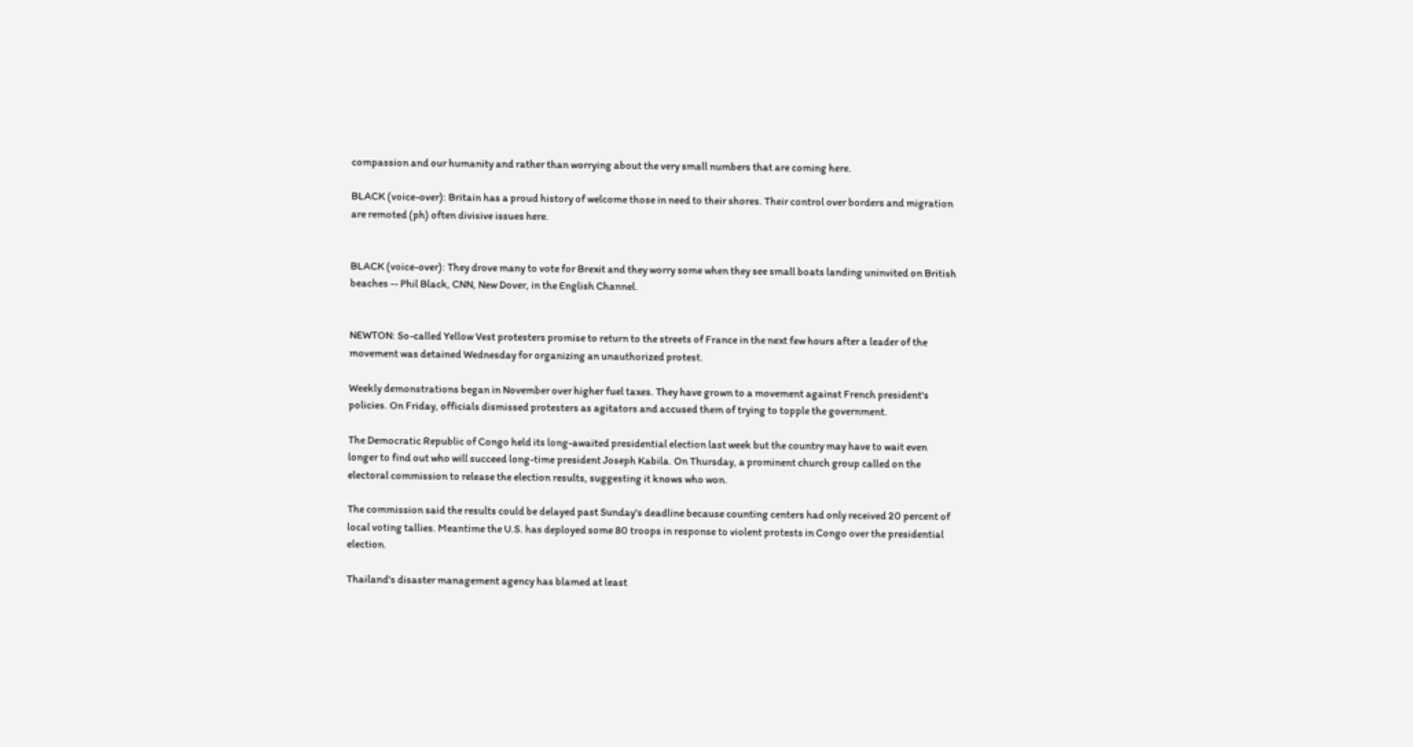compassion and our humanity and rather than worrying about the very small numbers that are coming here.

BLACK (voice-over): Britain has a proud history of welcome those in need to their shores. Their control over borders and migration are remoted (ph) often divisive issues here.


BLACK (voice-over): They drove many to vote for Brexit and they worry some when they see small boats landing uninvited on British beaches -- Phil Black, CNN, New Dover, in the English Channel.


NEWTON: So-called Yellow Vest protesters promise to return to the streets of France in the next few hours after a leader of the movement was detained Wednesday for organizing an unauthorized protest.

Weekly demonstrations began in November over higher fuel taxes. They have grown to a movement against French president's policies. On Friday, officials dismissed protesters as agitators and accused them of trying to topple the government.

The Democratic Republic of Congo held its long-awaited presidential election last week but the country may have to wait even longer to find out who will succeed long-time president Joseph Kabila. On Thursday, a prominent church group called on the electoral commission to release the election results, suggesting it knows who won.

The commission said the results could be delayed past Sunday's deadline because counting centers had only received 20 percent of local voting tallies. Meantime the U.S. has deployed some 80 troops in response to violent protests in Congo over the presidential election.

Thailand's disaster management agency has blamed at least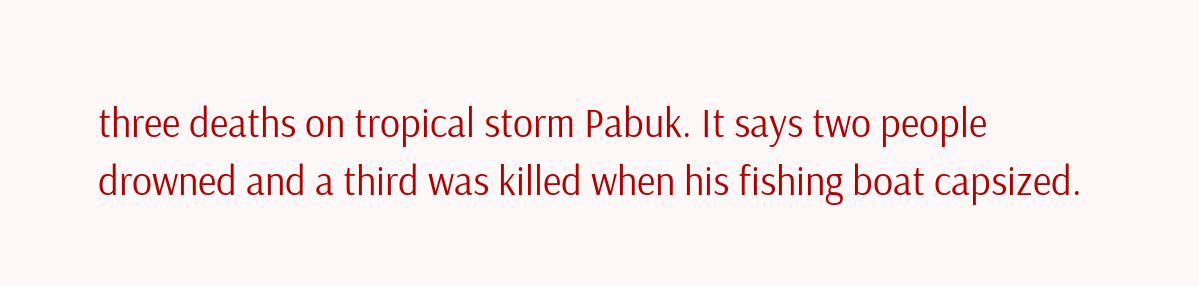three deaths on tropical storm Pabuk. It says two people drowned and a third was killed when his fishing boat capsized.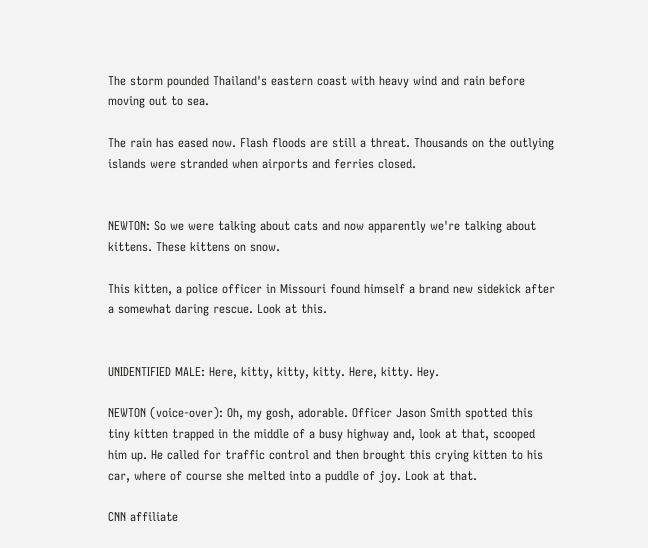The storm pounded Thailand's eastern coast with heavy wind and rain before moving out to sea.

The rain has eased now. Flash floods are still a threat. Thousands on the outlying islands were stranded when airports and ferries closed.


NEWTON: So we were talking about cats and now apparently we're talking about kittens. These kittens on snow.

This kitten, a police officer in Missouri found himself a brand new sidekick after a somewhat daring rescue. Look at this.


UNIDENTIFIED MALE: Here, kitty, kitty, kitty. Here, kitty. Hey.

NEWTON (voice-over): Oh, my gosh, adorable. Officer Jason Smith spotted this tiny kitten trapped in the middle of a busy highway and, look at that, scooped him up. He called for traffic control and then brought this crying kitten to his car, where of course she melted into a puddle of joy. Look at that.

CNN affiliate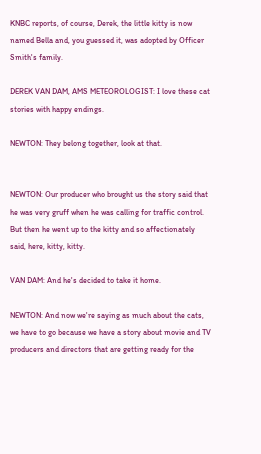KNBC reports, of course, Derek, the little kitty is now named Bella and, you guessed it, was adopted by Officer Smith's family.

DEREK VAN DAM, AMS METEOROLOGIST: I love these cat stories with happy endings.

NEWTON: They belong together, look at that.


NEWTON: Our producer who brought us the story said that he was very gruff when he was calling for traffic control. But then he went up to the kitty and so affectionately said, here, kitty, kitty.

VAN DAM: And he's decided to take it home.

NEWTON: And now we're saying as much about the cats, we have to go because we have a story about movie and TV producers and directors that are getting ready for the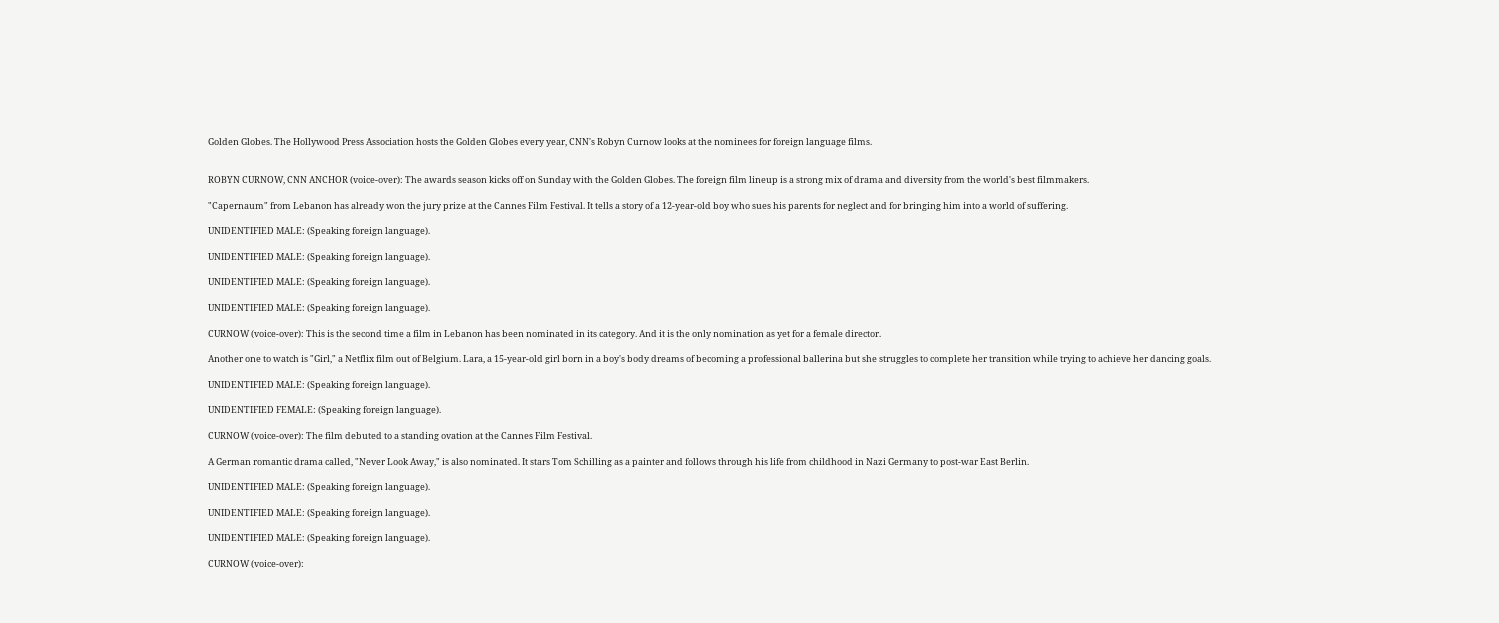Golden Globes. The Hollywood Press Association hosts the Golden Globes every year, CNN's Robyn Curnow looks at the nominees for foreign language films.


ROBYN CURNOW, CNN ANCHOR (voice-over): The awards season kicks off on Sunday with the Golden Globes. The foreign film lineup is a strong mix of drama and diversity from the world's best filmmakers.

"Capernaum" from Lebanon has already won the jury prize at the Cannes Film Festival. It tells a story of a 12-year-old boy who sues his parents for neglect and for bringing him into a world of suffering.

UNIDENTIFIED MALE: (Speaking foreign language).

UNIDENTIFIED MALE: (Speaking foreign language).

UNIDENTIFIED MALE: (Speaking foreign language).

UNIDENTIFIED MALE: (Speaking foreign language).

CURNOW (voice-over): This is the second time a film in Lebanon has been nominated in its category. And it is the only nomination as yet for a female director.

Another one to watch is "Girl," a Netflix film out of Belgium. Lara, a 15-year-old girl born in a boy's body dreams of becoming a professional ballerina but she struggles to complete her transition while trying to achieve her dancing goals.

UNIDENTIFIED MALE: (Speaking foreign language).

UNIDENTIFIED FEMALE: (Speaking foreign language).

CURNOW (voice-over): The film debuted to a standing ovation at the Cannes Film Festival.

A German romantic drama called, "Never Look Away," is also nominated. It stars Tom Schilling as a painter and follows through his life from childhood in Nazi Germany to post-war East Berlin.

UNIDENTIFIED MALE: (Speaking foreign language).

UNIDENTIFIED MALE: (Speaking foreign language).

UNIDENTIFIED MALE: (Speaking foreign language).

CURNOW (voice-over):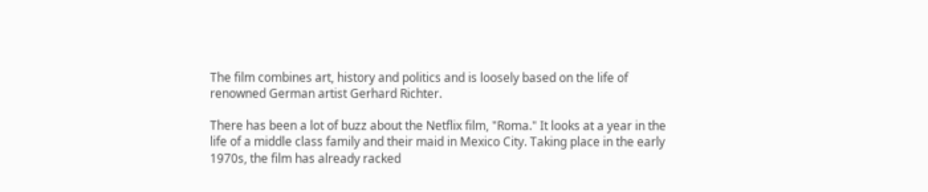The film combines art, history and politics and is loosely based on the life of renowned German artist Gerhard Richter.

There has been a lot of buzz about the Netflix film, "Roma." It looks at a year in the life of a middle class family and their maid in Mexico City. Taking place in the early 1970s, the film has already racked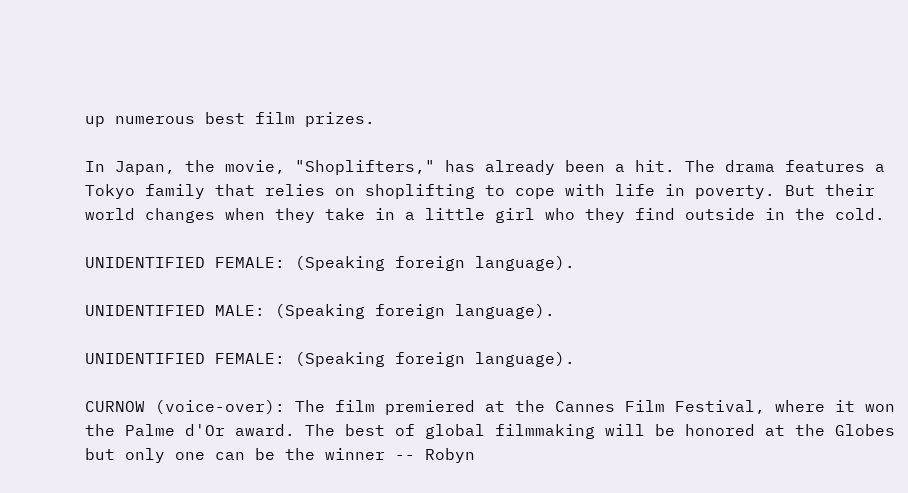up numerous best film prizes.

In Japan, the movie, "Shoplifters," has already been a hit. The drama features a Tokyo family that relies on shoplifting to cope with life in poverty. But their world changes when they take in a little girl who they find outside in the cold.

UNIDENTIFIED FEMALE: (Speaking foreign language).

UNIDENTIFIED MALE: (Speaking foreign language).

UNIDENTIFIED FEMALE: (Speaking foreign language).

CURNOW (voice-over): The film premiered at the Cannes Film Festival, where it won the Palme d'Or award. The best of global filmmaking will be honored at the Globes but only one can be the winner -- Robyn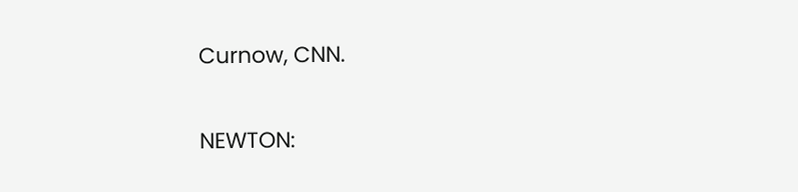Curnow, CNN.


NEWTON: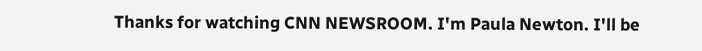Thanks for watching CNN NEWSROOM. I'm Paula Newton. I'll be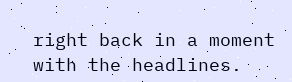right back in a moment with the headlines.